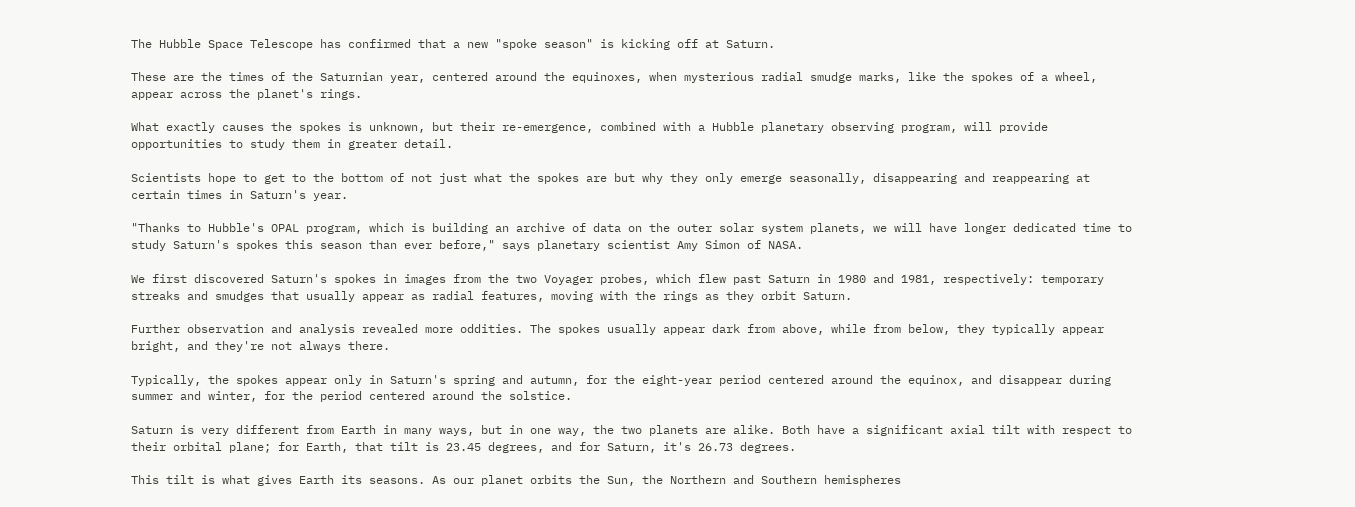The Hubble Space Telescope has confirmed that a new "spoke season" is kicking off at Saturn.

These are the times of the Saturnian year, centered around the equinoxes, when mysterious radial smudge marks, like the spokes of a wheel, appear across the planet's rings.

What exactly causes the spokes is unknown, but their re-emergence, combined with a Hubble planetary observing program, will provide opportunities to study them in greater detail.

Scientists hope to get to the bottom of not just what the spokes are but why they only emerge seasonally, disappearing and reappearing at certain times in Saturn's year.

"Thanks to Hubble's OPAL program, which is building an archive of data on the outer solar system planets, we will have longer dedicated time to study Saturn's spokes this season than ever before," says planetary scientist Amy Simon of NASA.

We first discovered Saturn's spokes in images from the two Voyager probes, which flew past Saturn in 1980 and 1981, respectively: temporary streaks and smudges that usually appear as radial features, moving with the rings as they orbit Saturn.

Further observation and analysis revealed more oddities. The spokes usually appear dark from above, while from below, they typically appear bright, and they're not always there.

Typically, the spokes appear only in Saturn's spring and autumn, for the eight-year period centered around the equinox, and disappear during summer and winter, for the period centered around the solstice.

Saturn is very different from Earth in many ways, but in one way, the two planets are alike. Both have a significant axial tilt with respect to their orbital plane; for Earth, that tilt is 23.45 degrees, and for Saturn, it's 26.73 degrees.

This tilt is what gives Earth its seasons. As our planet orbits the Sun, the Northern and Southern hemispheres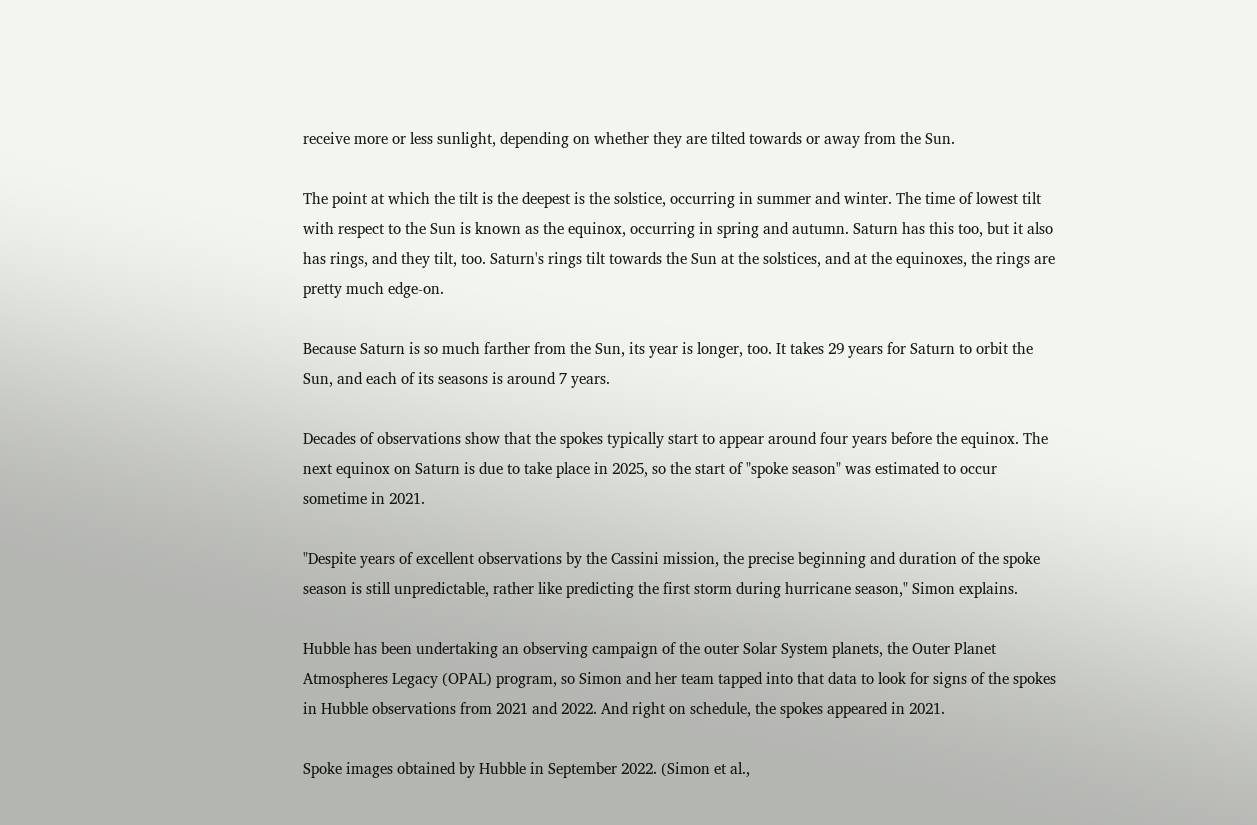receive more or less sunlight, depending on whether they are tilted towards or away from the Sun.

The point at which the tilt is the deepest is the solstice, occurring in summer and winter. The time of lowest tilt with respect to the Sun is known as the equinox, occurring in spring and autumn. Saturn has this too, but it also has rings, and they tilt, too. Saturn's rings tilt towards the Sun at the solstices, and at the equinoxes, the rings are pretty much edge-on.

Because Saturn is so much farther from the Sun, its year is longer, too. It takes 29 years for Saturn to orbit the Sun, and each of its seasons is around 7 years.

Decades of observations show that the spokes typically start to appear around four years before the equinox. The next equinox on Saturn is due to take place in 2025, so the start of "spoke season" was estimated to occur sometime in 2021.

"Despite years of excellent observations by the Cassini mission, the precise beginning and duration of the spoke season is still unpredictable, rather like predicting the first storm during hurricane season," Simon explains.

Hubble has been undertaking an observing campaign of the outer Solar System planets, the Outer Planet Atmospheres Legacy (OPAL) program, so Simon and her team tapped into that data to look for signs of the spokes in Hubble observations from 2021 and 2022. And right on schedule, the spokes appeared in 2021.

Spoke images obtained by Hubble in September 2022. (Simon et al.,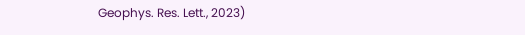Geophys. Res. Lett., 2023)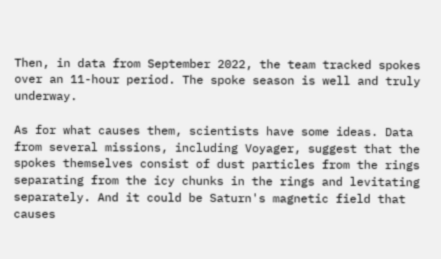Then, in data from September 2022, the team tracked spokes over an 11-hour period. The spoke season is well and truly underway.

As for what causes them, scientists have some ideas. Data from several missions, including Voyager, suggest that the spokes themselves consist of dust particles from the rings separating from the icy chunks in the rings and levitating separately. And it could be Saturn's magnetic field that causes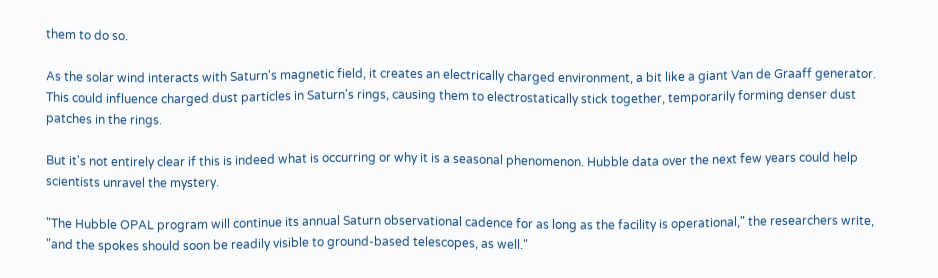them to do so.

As the solar wind interacts with Saturn's magnetic field, it creates an electrically charged environment, a bit like a giant Van de Graaff generator. This could influence charged dust particles in Saturn's rings, causing them to electrostatically stick together, temporarily forming denser dust patches in the rings.

But it's not entirely clear if this is indeed what is occurring or why it is a seasonal phenomenon. Hubble data over the next few years could help scientists unravel the mystery.

"The Hubble OPAL program will continue its annual Saturn observational cadence for as long as the facility is operational," the researchers write, "and the spokes should soon be readily visible to ground-based telescopes, as well."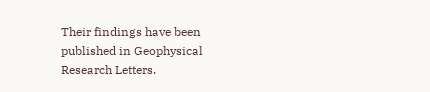Their findings have been published in Geophysical Research Letters.